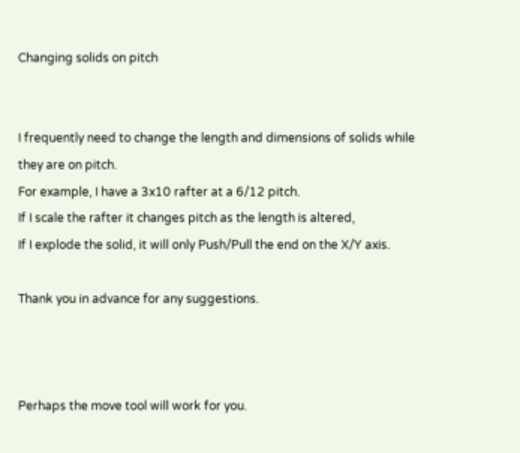Changing solids on pitch


I frequently need to change the length and dimensions of solids while they are on pitch.
For example, I have a 3x10 rafter at a 6/12 pitch.
If I scale the rafter it changes pitch as the length is altered,
If I explode the solid, it will only Push/Pull the end on the X/Y axis.

Thank you in advance for any suggestions.



Perhaps the move tool will work for you.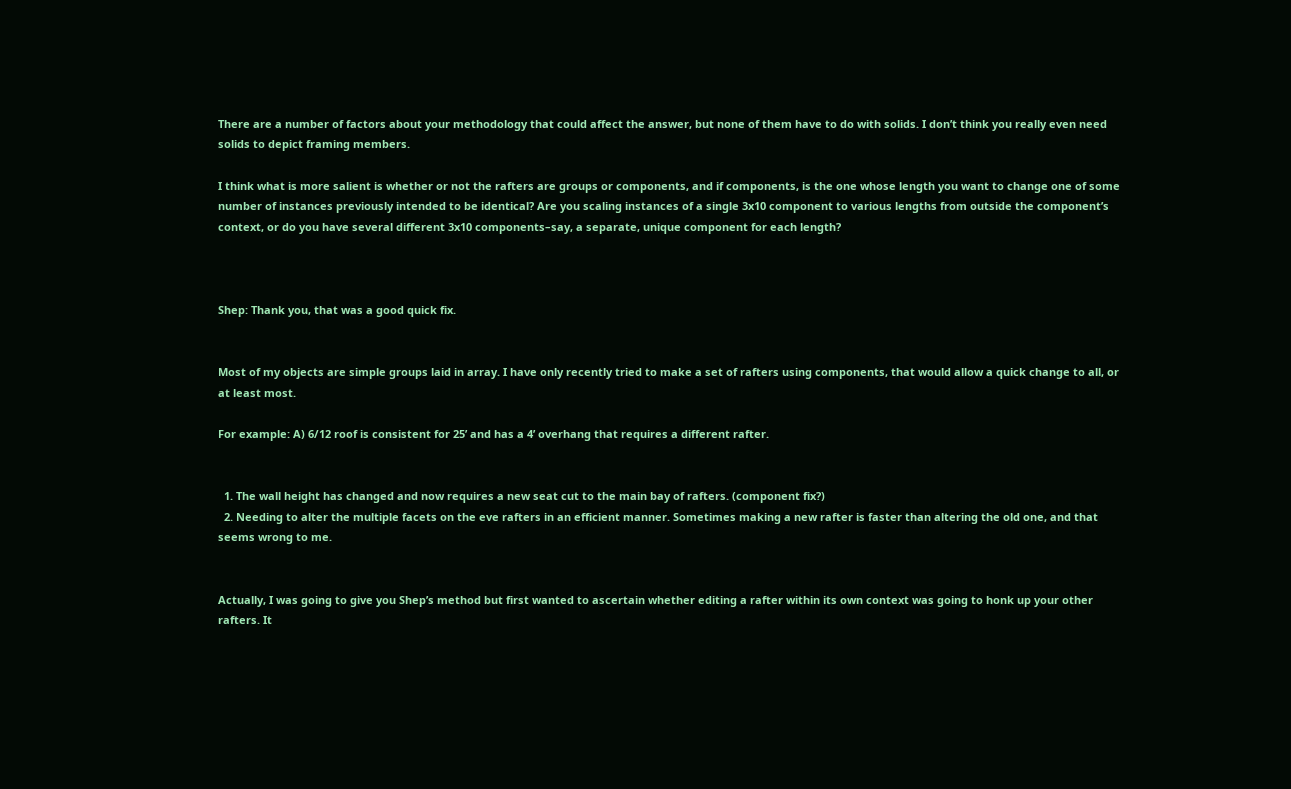There are a number of factors about your methodology that could affect the answer, but none of them have to do with solids. I don’t think you really even need solids to depict framing members.

I think what is more salient is whether or not the rafters are groups or components, and if components, is the one whose length you want to change one of some number of instances previously intended to be identical? Are you scaling instances of a single 3x10 component to various lengths from outside the component’s context, or do you have several different 3x10 components–say, a separate, unique component for each length?



Shep: Thank you, that was a good quick fix.


Most of my objects are simple groups laid in array. I have only recently tried to make a set of rafters using components, that would allow a quick change to all, or at least most.

For example: A) 6/12 roof is consistent for 25’ and has a 4’ overhang that requires a different rafter.


  1. The wall height has changed and now requires a new seat cut to the main bay of rafters. (component fix?)
  2. Needing to alter the multiple facets on the eve rafters in an efficient manner. Sometimes making a new rafter is faster than altering the old one, and that seems wrong to me.


Actually, I was going to give you Shep’s method but first wanted to ascertain whether editing a rafter within its own context was going to honk up your other rafters. It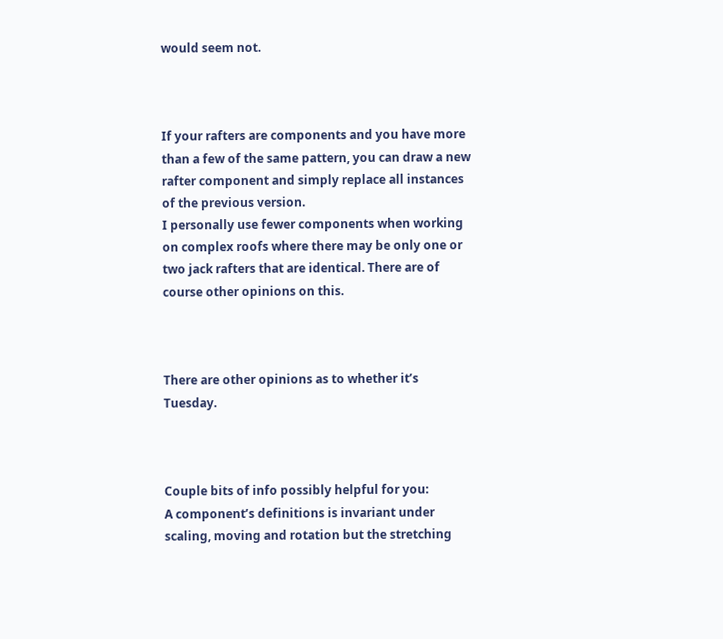would seem not.



If your rafters are components and you have more than a few of the same pattern, you can draw a new rafter component and simply replace all instances of the previous version.
I personally use fewer components when working on complex roofs where there may be only one or two jack rafters that are identical. There are of course other opinions on this.



There are other opinions as to whether it’s Tuesday.



Couple bits of info possibly helpful for you:
A component’s definitions is invariant under scaling, moving and rotation but the stretching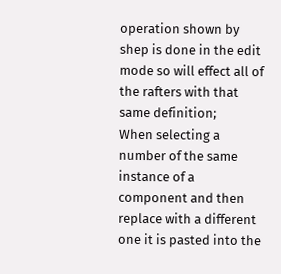operation shown by shep is done in the edit mode so will effect all of the rafters with that same definition;
When selecting a number of the same instance of a component and then replace with a different one it is pasted into the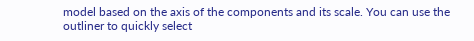model based on the axis of the components and its scale. You can use the outliner to quickly select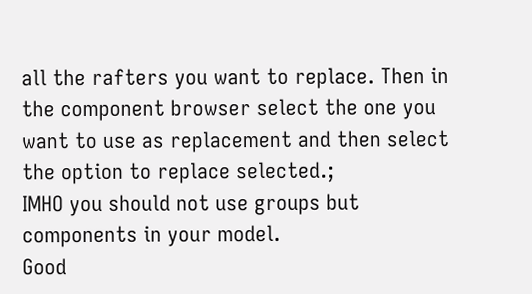all the rafters you want to replace. Then in the component browser select the one you want to use as replacement and then select the option to replace selected.;
IMHO you should not use groups but components in your model.
Good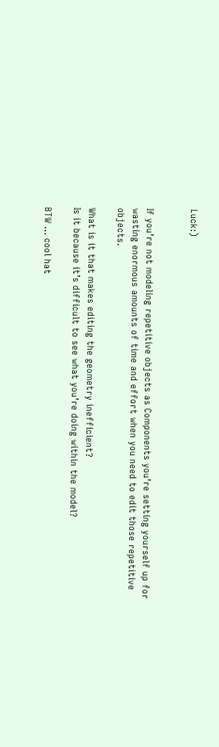Luck:)


If you’re not modeling repetitive objects as Components you’re setting yourself up for wasting enormous amounts of time and effort when you need to edit those repetitive objects.

What is it that makes editing the geometry inefficient?
Is it because it’s difficult to see what you’re doing within the model?

BTW … cool hat